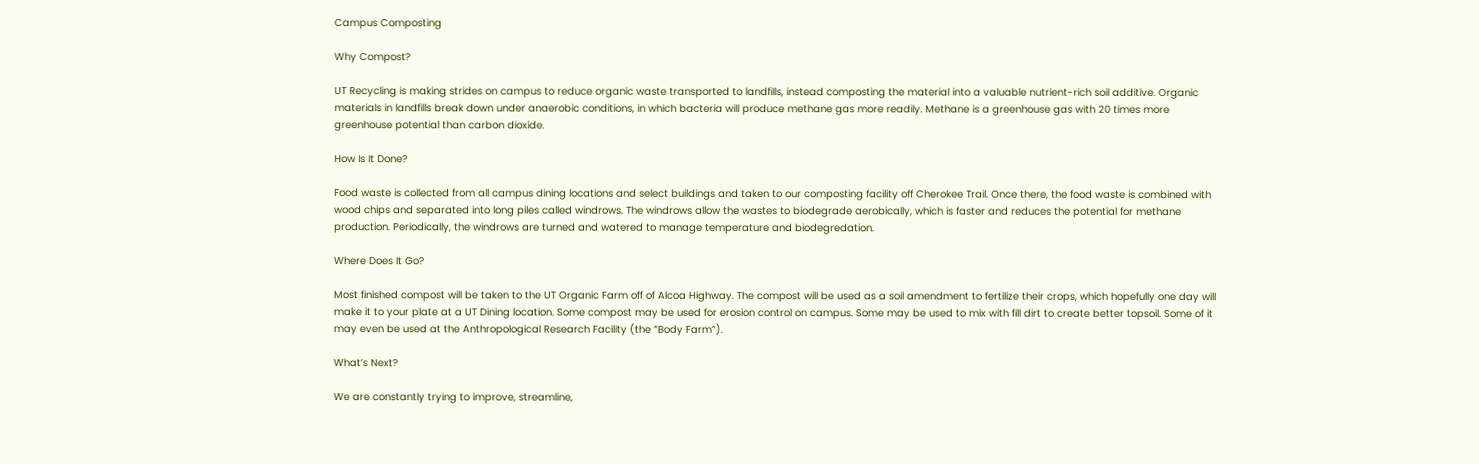Campus Composting

Why Compost?

UT Recycling is making strides on campus to reduce organic waste transported to landfills, instead composting the material into a valuable nutrient-rich soil additive. Organic materials in landfills break down under anaerobic conditions, in which bacteria will produce methane gas more readily. Methane is a greenhouse gas with 20 times more greenhouse potential than carbon dioxide.

How Is It Done?

Food waste is collected from all campus dining locations and select buildings and taken to our composting facility off Cherokee Trail. Once there, the food waste is combined with wood chips and separated into long piles called windrows. The windrows allow the wastes to biodegrade aerobically, which is faster and reduces the potential for methane production. Periodically, the windrows are turned and watered to manage temperature and biodegredation.

Where Does It Go?

Most finished compost will be taken to the UT Organic Farm off of Alcoa Highway. The compost will be used as a soil amendment to fertilize their crops, which hopefully one day will make it to your plate at a UT Dining location. Some compost may be used for erosion control on campus. Some may be used to mix with fill dirt to create better topsoil. Some of it may even be used at the Anthropological Research Facility (the “Body Farm”).

What’s Next?

We are constantly trying to improve, streamline,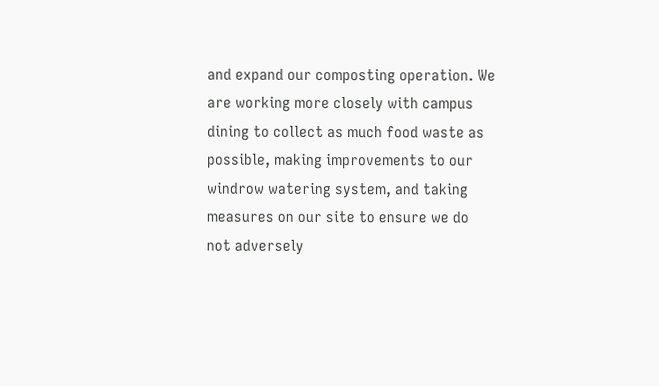and expand our composting operation. We are working more closely with campus dining to collect as much food waste as possible, making improvements to our windrow watering system, and taking measures on our site to ensure we do not adversely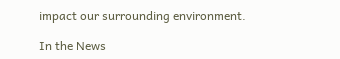impact our surrounding environment.

In the News